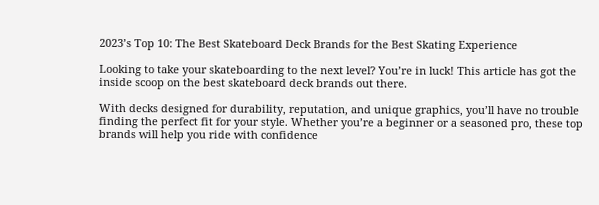2023’s Top 10: The Best Skateboard Deck Brands for the Best Skating Experience

Looking to take your skateboarding to the next level? You’re in luck! This article has got the inside scoop on the best skateboard deck brands out there.

With decks designed for durability, reputation, and unique graphics, you’ll have no trouble finding the perfect fit for your style. Whether you’re a beginner or a seasoned pro, these top brands will help you ride with confidence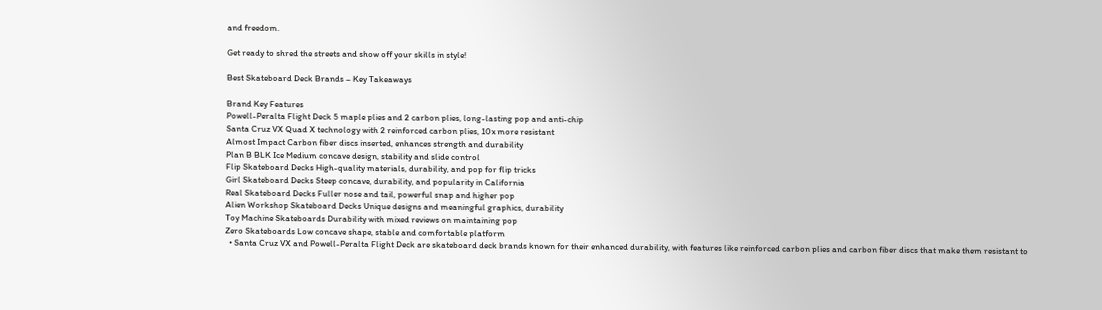and freedom.

Get ready to shred the streets and show off your skills in style!

Best Skateboard Deck Brands – Key Takeaways

Brand Key Features
Powell-Peralta Flight Deck 5 maple plies and 2 carbon plies, long-lasting pop and anti-chip
Santa Cruz VX Quad X technology with 2 reinforced carbon plies, 10x more resistant
Almost Impact Carbon fiber discs inserted, enhances strength and durability
Plan B BLK Ice Medium concave design, stability and slide control
Flip Skateboard Decks High-quality materials, durability, and pop for flip tricks
Girl Skateboard Decks Steep concave, durability, and popularity in California
Real Skateboard Decks Fuller nose and tail, powerful snap and higher pop
Alien Workshop Skateboard Decks Unique designs and meaningful graphics, durability
Toy Machine Skateboards Durability with mixed reviews on maintaining pop
Zero Skateboards Low concave shape, stable and comfortable platform
  • Santa Cruz VX and Powell-Peralta Flight Deck are skateboard deck brands known for their enhanced durability, with features like reinforced carbon plies and carbon fiber discs that make them resistant to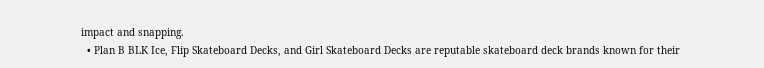impact and snapping.
  • Plan B BLK Ice, Flip Skateboard Decks, and Girl Skateboard Decks are reputable skateboard deck brands known for their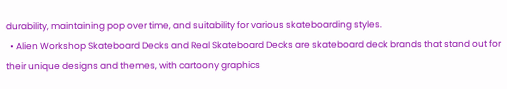durability, maintaining pop over time, and suitability for various skateboarding styles.
  • Alien Workshop Skateboard Decks and Real Skateboard Decks are skateboard deck brands that stand out for their unique designs and themes, with cartoony graphics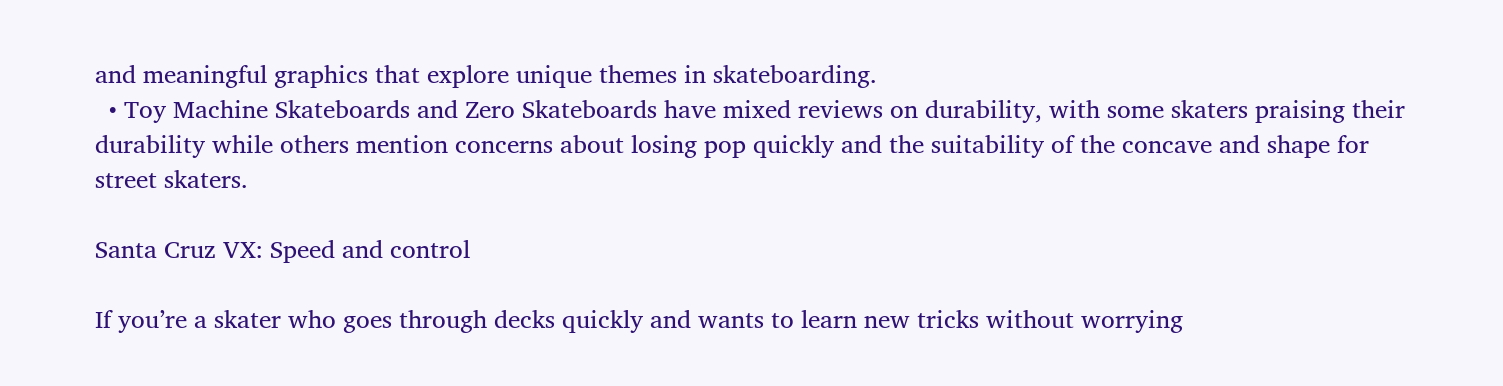and meaningful graphics that explore unique themes in skateboarding.
  • Toy Machine Skateboards and Zero Skateboards have mixed reviews on durability, with some skaters praising their durability while others mention concerns about losing pop quickly and the suitability of the concave and shape for street skaters.

Santa Cruz VX: Speed and control

If you’re a skater who goes through decks quickly and wants to learn new tricks without worrying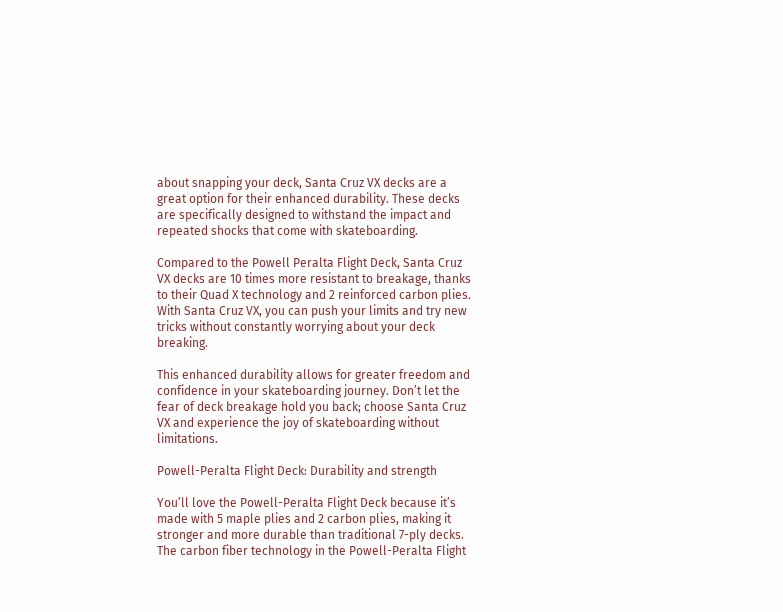about snapping your deck, Santa Cruz VX decks are a great option for their enhanced durability. These decks are specifically designed to withstand the impact and repeated shocks that come with skateboarding.

Compared to the Powell Peralta Flight Deck, Santa Cruz VX decks are 10 times more resistant to breakage, thanks to their Quad X technology and 2 reinforced carbon plies. With Santa Cruz VX, you can push your limits and try new tricks without constantly worrying about your deck breaking.

This enhanced durability allows for greater freedom and confidence in your skateboarding journey. Don’t let the fear of deck breakage hold you back; choose Santa Cruz VX and experience the joy of skateboarding without limitations.

Powell-Peralta Flight Deck: Durability and strength

You’ll love the Powell-Peralta Flight Deck because it’s made with 5 maple plies and 2 carbon plies, making it stronger and more durable than traditional 7-ply decks. The carbon fiber technology in the Powell-Peralta Flight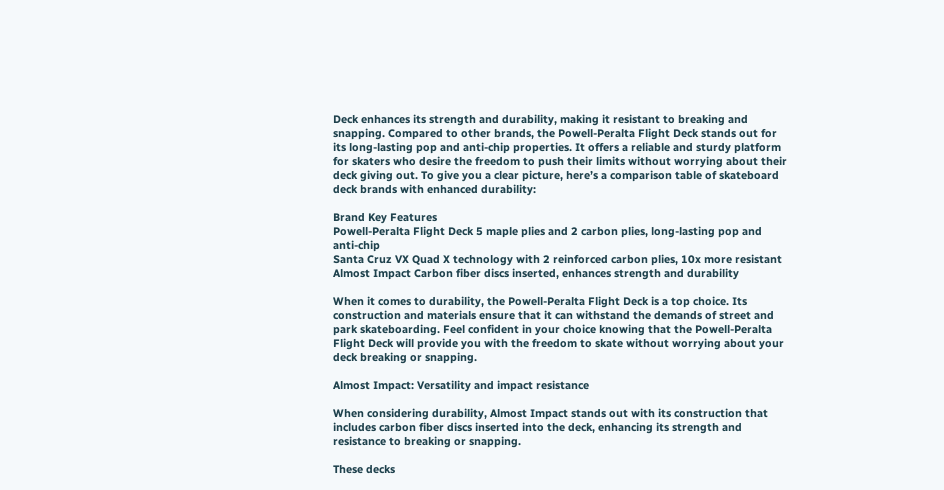Deck enhances its strength and durability, making it resistant to breaking and snapping. Compared to other brands, the Powell-Peralta Flight Deck stands out for its long-lasting pop and anti-chip properties. It offers a reliable and sturdy platform for skaters who desire the freedom to push their limits without worrying about their deck giving out. To give you a clear picture, here’s a comparison table of skateboard deck brands with enhanced durability:

Brand Key Features
Powell-Peralta Flight Deck 5 maple plies and 2 carbon plies, long-lasting pop and anti-chip
Santa Cruz VX Quad X technology with 2 reinforced carbon plies, 10x more resistant
Almost Impact Carbon fiber discs inserted, enhances strength and durability

When it comes to durability, the Powell-Peralta Flight Deck is a top choice. Its construction and materials ensure that it can withstand the demands of street and park skateboarding. Feel confident in your choice knowing that the Powell-Peralta Flight Deck will provide you with the freedom to skate without worrying about your deck breaking or snapping.

Almost Impact: Versatility and impact resistance

When considering durability, Almost Impact stands out with its construction that includes carbon fiber discs inserted into the deck, enhancing its strength and resistance to breaking or snapping.

These decks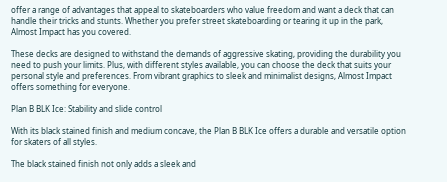offer a range of advantages that appeal to skateboarders who value freedom and want a deck that can handle their tricks and stunts. Whether you prefer street skateboarding or tearing it up in the park, Almost Impact has you covered.

These decks are designed to withstand the demands of aggressive skating, providing the durability you need to push your limits. Plus, with different styles available, you can choose the deck that suits your personal style and preferences. From vibrant graphics to sleek and minimalist designs, Almost Impact offers something for everyone.

Plan B BLK Ice: Stability and slide control

With its black stained finish and medium concave, the Plan B BLK Ice offers a durable and versatile option for skaters of all styles.

The black stained finish not only adds a sleek and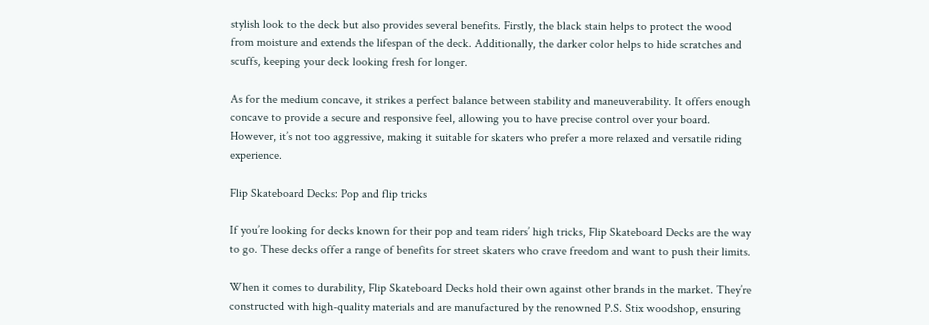stylish look to the deck but also provides several benefits. Firstly, the black stain helps to protect the wood from moisture and extends the lifespan of the deck. Additionally, the darker color helps to hide scratches and scuffs, keeping your deck looking fresh for longer.

As for the medium concave, it strikes a perfect balance between stability and maneuverability. It offers enough concave to provide a secure and responsive feel, allowing you to have precise control over your board. However, it’s not too aggressive, making it suitable for skaters who prefer a more relaxed and versatile riding experience.

Flip Skateboard Decks: Pop and flip tricks

If you’re looking for decks known for their pop and team riders’ high tricks, Flip Skateboard Decks are the way to go. These decks offer a range of benefits for street skaters who crave freedom and want to push their limits.

When it comes to durability, Flip Skateboard Decks hold their own against other brands in the market. They’re constructed with high-quality materials and are manufactured by the renowned P.S. Stix woodshop, ensuring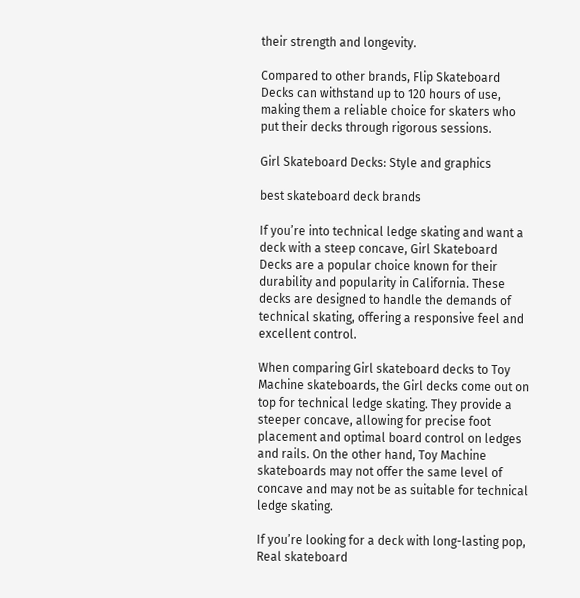their strength and longevity.

Compared to other brands, Flip Skateboard Decks can withstand up to 120 hours of use, making them a reliable choice for skaters who put their decks through rigorous sessions.

Girl Skateboard Decks: Style and graphics

best skateboard deck brands

If you’re into technical ledge skating and want a deck with a steep concave, Girl Skateboard Decks are a popular choice known for their durability and popularity in California. These decks are designed to handle the demands of technical skating, offering a responsive feel and excellent control.

When comparing Girl skateboard decks to Toy Machine skateboards, the Girl decks come out on top for technical ledge skating. They provide a steeper concave, allowing for precise foot placement and optimal board control on ledges and rails. On the other hand, Toy Machine skateboards may not offer the same level of concave and may not be as suitable for technical ledge skating.

If you’re looking for a deck with long-lasting pop, Real skateboard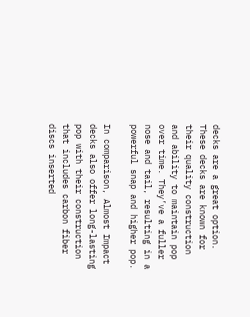decks are a great option. These decks are known for their quality construction and ability to maintain pop over time. They’ve a fuller nose and tail, resulting in a powerful snap and higher pop.

In comparison, Almost Impact decks also offer long-lasting pop with their construction that includes carbon fiber discs inserted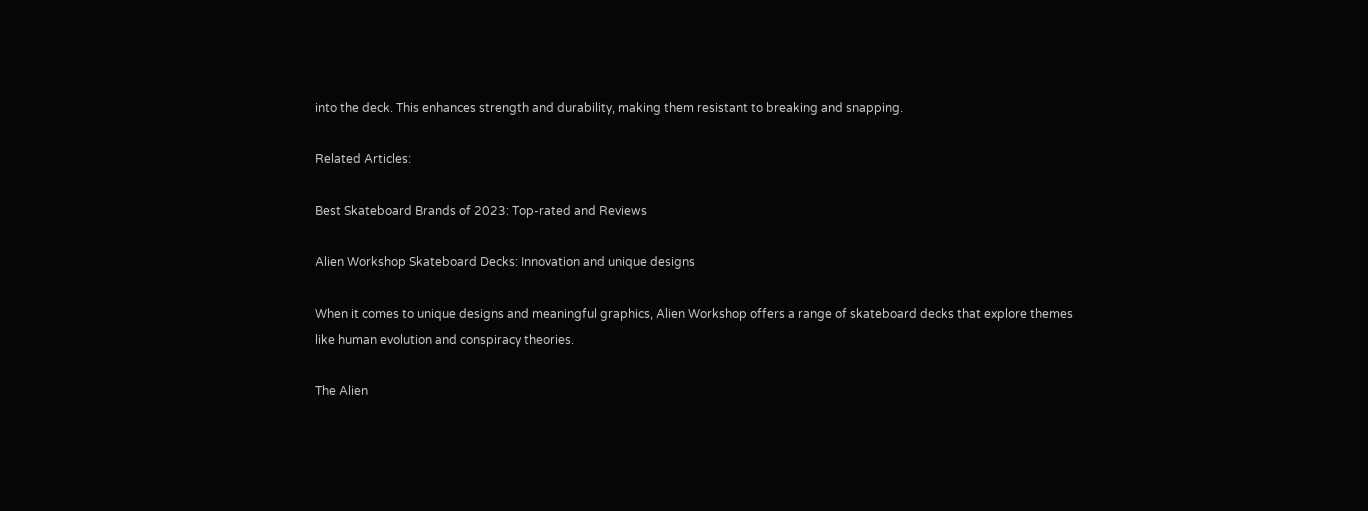into the deck. This enhances strength and durability, making them resistant to breaking and snapping.

Related Articles:

Best Skateboard Brands of 2023: Top-rated and Reviews

Alien Workshop Skateboard Decks: Innovation and unique designs

When it comes to unique designs and meaningful graphics, Alien Workshop offers a range of skateboard decks that explore themes like human evolution and conspiracy theories.

The Alien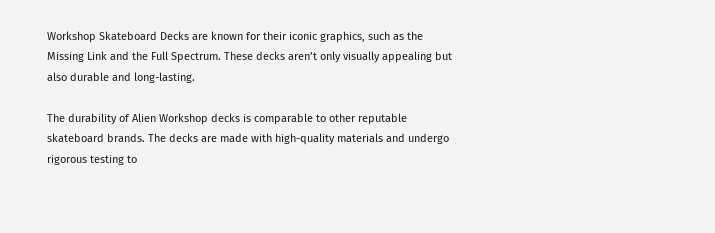Workshop Skateboard Decks are known for their iconic graphics, such as the Missing Link and the Full Spectrum. These decks aren’t only visually appealing but also durable and long-lasting.

The durability of Alien Workshop decks is comparable to other reputable skateboard brands. The decks are made with high-quality materials and undergo rigorous testing to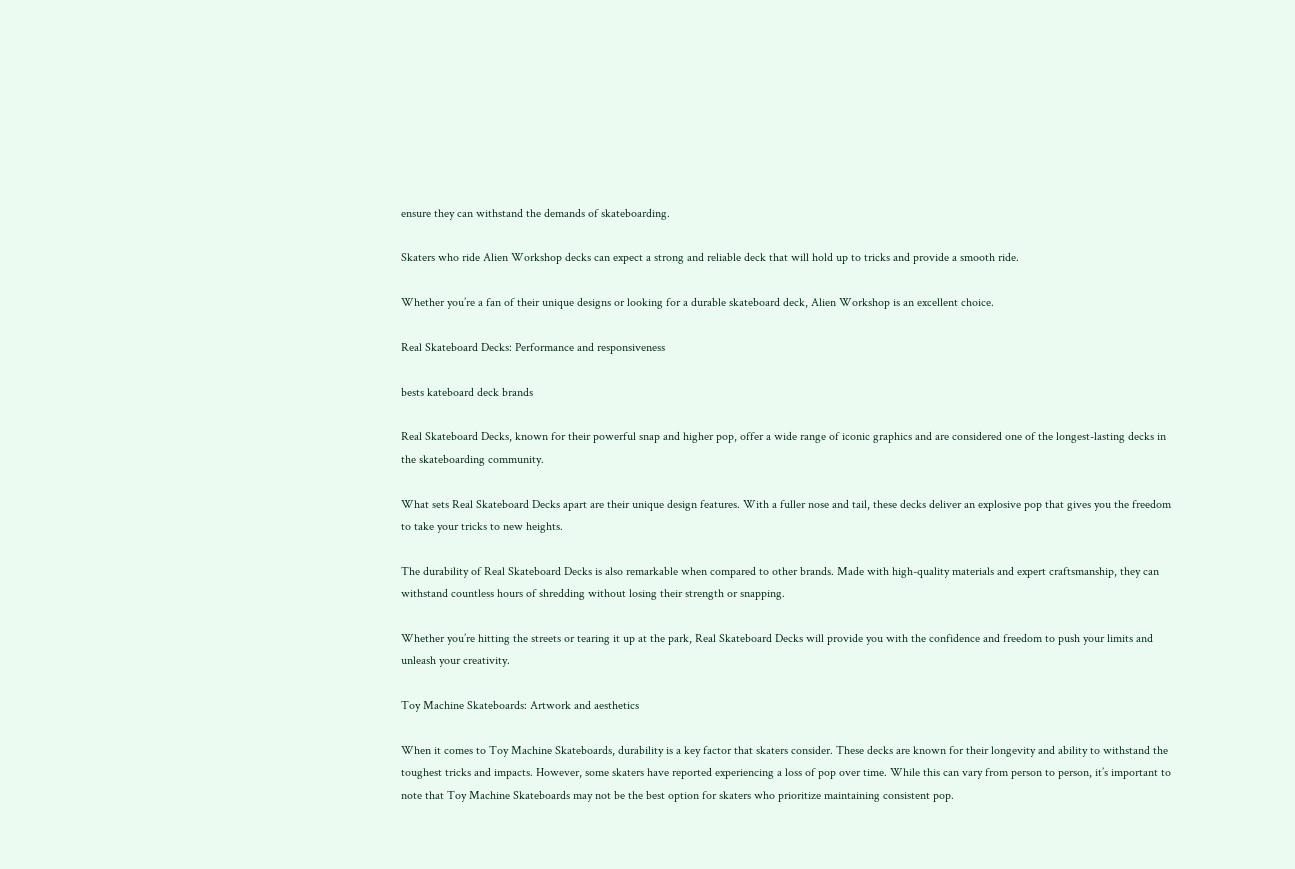ensure they can withstand the demands of skateboarding.

Skaters who ride Alien Workshop decks can expect a strong and reliable deck that will hold up to tricks and provide a smooth ride.

Whether you’re a fan of their unique designs or looking for a durable skateboard deck, Alien Workshop is an excellent choice.

Real Skateboard Decks: Performance and responsiveness

bests kateboard deck brands

Real Skateboard Decks, known for their powerful snap and higher pop, offer a wide range of iconic graphics and are considered one of the longest-lasting decks in the skateboarding community.

What sets Real Skateboard Decks apart are their unique design features. With a fuller nose and tail, these decks deliver an explosive pop that gives you the freedom to take your tricks to new heights.

The durability of Real Skateboard Decks is also remarkable when compared to other brands. Made with high-quality materials and expert craftsmanship, they can withstand countless hours of shredding without losing their strength or snapping.

Whether you’re hitting the streets or tearing it up at the park, Real Skateboard Decks will provide you with the confidence and freedom to push your limits and unleash your creativity.

Toy Machine Skateboards: Artwork and aesthetics

When it comes to Toy Machine Skateboards, durability is a key factor that skaters consider. These decks are known for their longevity and ability to withstand the toughest tricks and impacts. However, some skaters have reported experiencing a loss of pop over time. While this can vary from person to person, it’s important to note that Toy Machine Skateboards may not be the best option for skaters who prioritize maintaining consistent pop.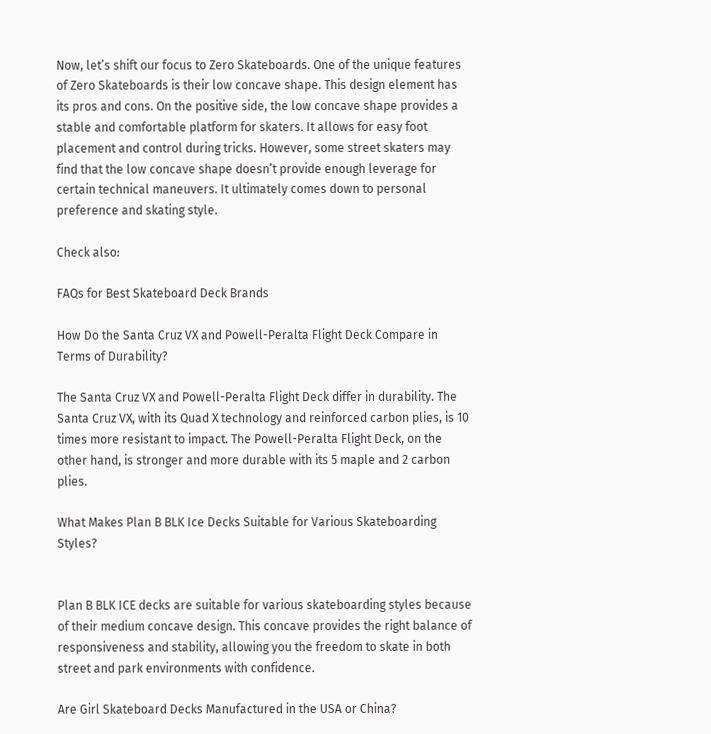Now, let’s shift our focus to Zero Skateboards. One of the unique features of Zero Skateboards is their low concave shape. This design element has its pros and cons. On the positive side, the low concave shape provides a stable and comfortable platform for skaters. It allows for easy foot placement and control during tricks. However, some street skaters may find that the low concave shape doesn’t provide enough leverage for certain technical maneuvers. It ultimately comes down to personal preference and skating style.

Check also:

FAQs for Best Skateboard Deck Brands

How Do the Santa Cruz VX and Powell-Peralta Flight Deck Compare in Terms of Durability?

The Santa Cruz VX and Powell-Peralta Flight Deck differ in durability. The Santa Cruz VX, with its Quad X technology and reinforced carbon plies, is 10 times more resistant to impact. The Powell-Peralta Flight Deck, on the other hand, is stronger and more durable with its 5 maple and 2 carbon plies.

What Makes Plan B BLK Ice Decks Suitable for Various Skateboarding Styles?


Plan B BLK ICE decks are suitable for various skateboarding styles because of their medium concave design. This concave provides the right balance of responsiveness and stability, allowing you the freedom to skate in both street and park environments with confidence.

Are Girl Skateboard Decks Manufactured in the USA or China?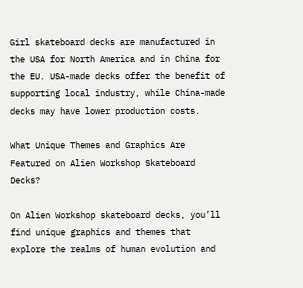Girl skateboard decks are manufactured in the USA for North America and in China for the EU. USA-made decks offer the benefit of supporting local industry, while China-made decks may have lower production costs.

What Unique Themes and Graphics Are Featured on Alien Workshop Skateboard Decks?

On Alien Workshop skateboard decks, you’ll find unique graphics and themes that explore the realms of human evolution and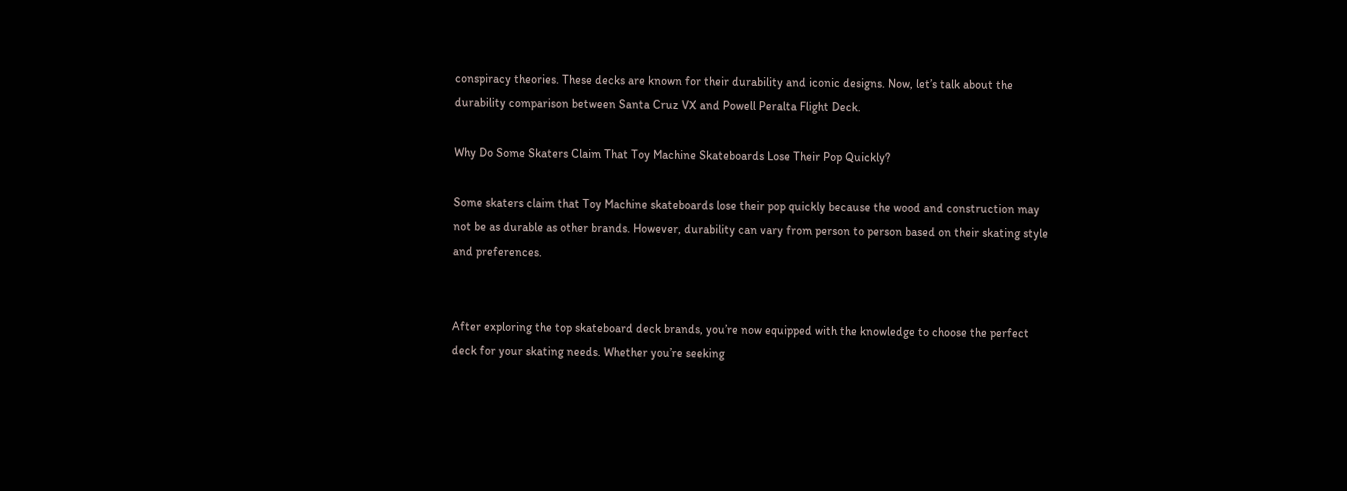conspiracy theories. These decks are known for their durability and iconic designs. Now, let’s talk about the durability comparison between Santa Cruz VX and Powell Peralta Flight Deck.

Why Do Some Skaters Claim That Toy Machine Skateboards Lose Their Pop Quickly?

Some skaters claim that Toy Machine skateboards lose their pop quickly because the wood and construction may not be as durable as other brands. However, durability can vary from person to person based on their skating style and preferences.


After exploring the top skateboard deck brands, you’re now equipped with the knowledge to choose the perfect deck for your skating needs. Whether you’re seeking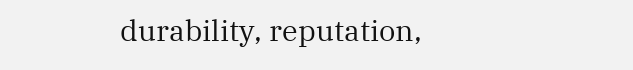durability, reputation,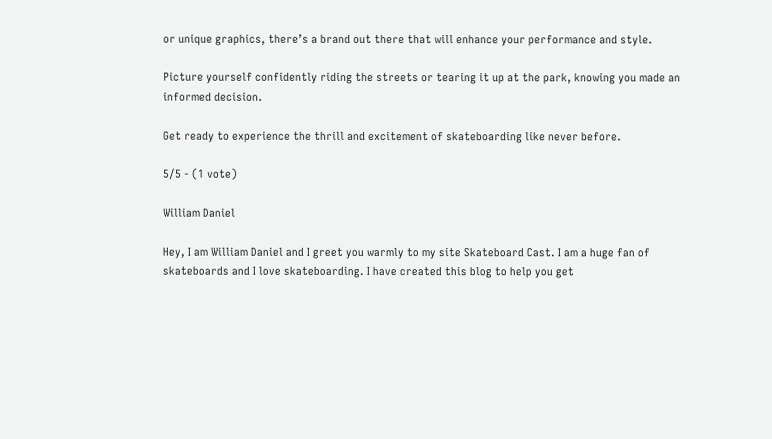or unique graphics, there’s a brand out there that will enhance your performance and style.

Picture yourself confidently riding the streets or tearing it up at the park, knowing you made an informed decision.

Get ready to experience the thrill and excitement of skateboarding like never before.

5/5 - (1 vote)

William Daniel

Hey, I am William Daniel and I greet you warmly to my site Skateboard Cast. I am a huge fan of skateboards and I love skateboarding. I have created this blog to help you get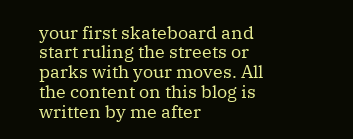your first skateboard and start ruling the streets or parks with your moves. All the content on this blog is written by me after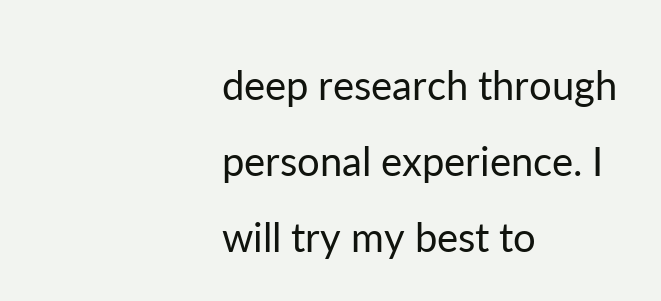deep research through personal experience. I will try my best to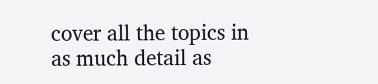cover all the topics in as much detail as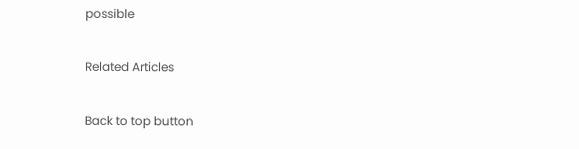possible

Related Articles

Back to top button